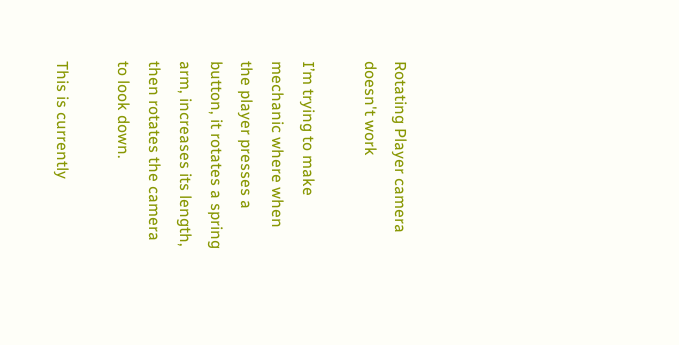Rotating Player camera doesn't work

I’m trying to make mechanic where when the player presses a button, it rotates a spring arm, increases its length, then rotates the camera to look down.

This is currently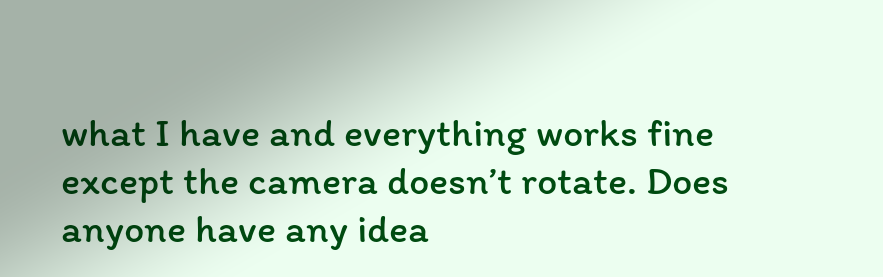what I have and everything works fine except the camera doesn’t rotate. Does anyone have any idea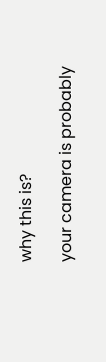why this is?

your camera is probably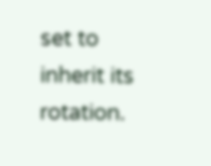set to inherit its rotation.